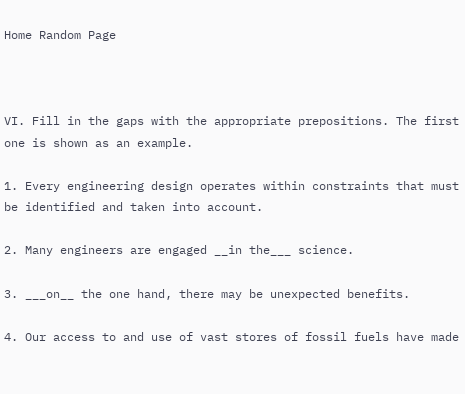Home Random Page



VI. Fill in the gaps with the appropriate prepositions. The first one is shown as an example.

1. Every engineering design operates within constraints that must be identified and taken into account.

2. Many engineers are engaged __in the___ science.

3. ___on__ the one hand, there may be unexpected benefits.

4. Our access to and use of vast stores of fossil fuels have made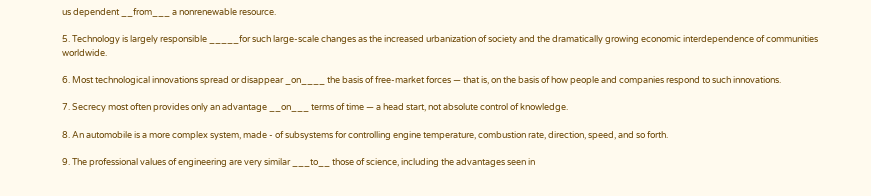us dependent __from___ a nonrenewable resource.

5. Technology is largely responsible _____for such large-scale changes as the increased urbanization of society and the dramatically growing economic interdependence of communities worldwide.

6. Most technological innovations spread or disappear _on____ the basis of free-market forces — that is, on the basis of how people and companies respond to such innovations.

7. Secrecy most often provides only an advantage __on___ terms of time — a head start, not absolute control of knowledge.

8. An automobile is a more complex system, made - of subsystems for controlling engine temperature, combustion rate, direction, speed, and so forth.

9. The professional values of engineering are very similar ___to__ those of science, including the advantages seen in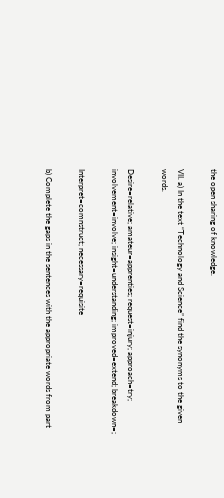the open sharing of knowledge.

VII. a) In the text “Technology and Science” find the synonyms to the given words.

Desire=relative; amateur=apprenties; request=injury; approach=try; involvement=involve; insight=understanding; improved=extend; breakdown=;

Interpret=comnstruct; necessary=requisite

b) Complete the gaps in the sentences with the appropriate words from part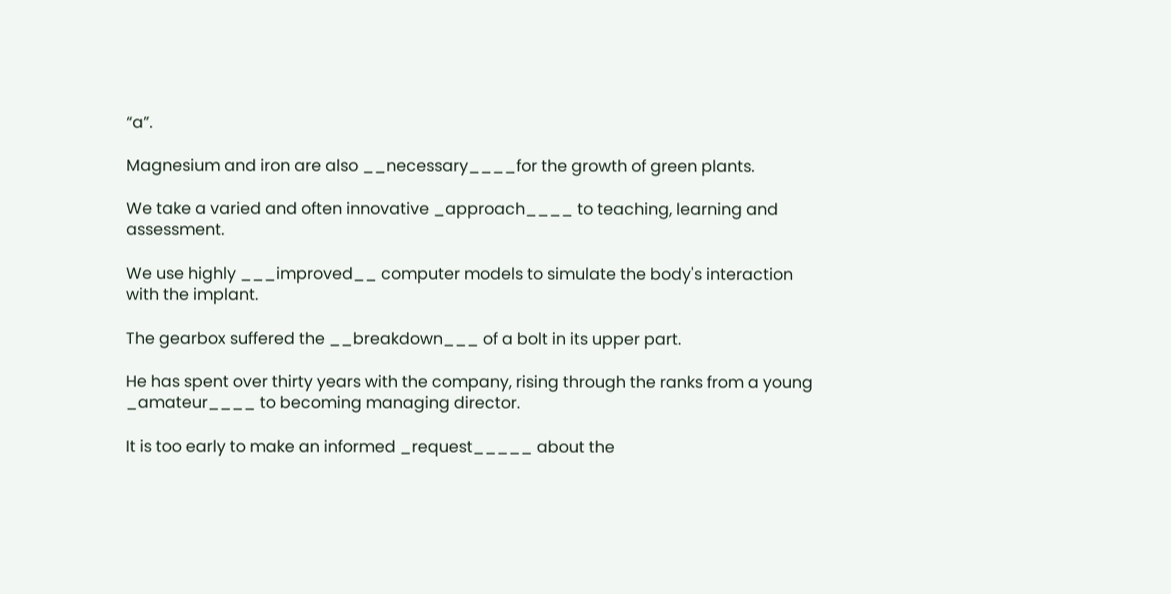“a”.

Magnesium and iron are also __necessary____for the growth of green plants.

We take a varied and often innovative _approach____ to teaching, learning and assessment.

We use highly ___improved__ computer models to simulate the body's interaction with the implant.

The gearbox suffered the __breakdown___ of a bolt in its upper part.

He has spent over thirty years with the company, rising through the ranks from a young _amateur____ to becoming managing director.

It is too early to make an informed _request_____ about the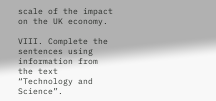scale of the impact on the UK economy.

VIII. Complete the sentences using information from the text “Technology and Science”.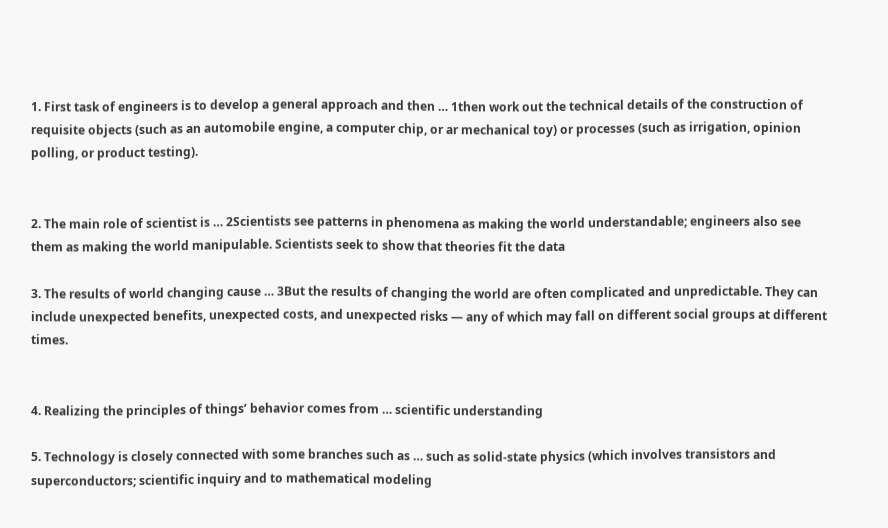1. First task of engineers is to develop a general approach and then … 1then work out the technical details of the construction of requisite objects (such as an automobile engine, a computer chip, or ar mechanical toy) or processes (such as irrigation, opinion polling, or product testing).


2. The main role of scientist is … 2Scientists see patterns in phenomena as making the world understandable; engineers also see them as making the world manipulable. Scientists seek to show that theories fit the data

3. The results of world changing cause … 3But the results of changing the world are often complicated and unpredictable. They can include unexpected benefits, unexpected costs, and unexpected risks — any of which may fall on different social groups at different times.


4. Realizing the principles of things’ behavior comes from … scientific understanding

5. Technology is closely connected with some branches such as … such as solid-state physics (which involves transistors and superconductors; scientific inquiry and to mathematical modeling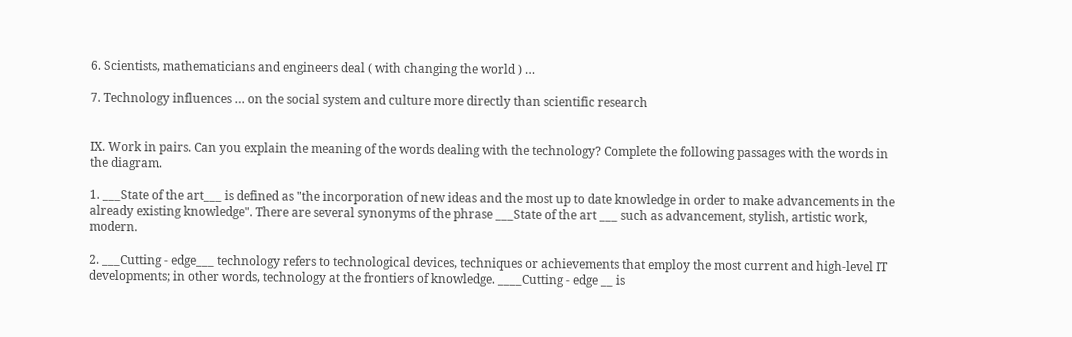6. Scientists, mathematicians and engineers deal ( with changing the world ) …

7. Technology influences … on the social system and culture more directly than scientific research


IX. Work in pairs. Can you explain the meaning of the words dealing with the technology? Complete the following passages with the words in the diagram.

1. ___State of the art___ is defined as "the incorporation of new ideas and the most up to date knowledge in order to make advancements in the already existing knowledge". There are several synonyms of the phrase ___State of the art ___ such as advancement, stylish, artistic work, modern.

2. ___Cutting - edge___ technology refers to technological devices, techniques or achievements that employ the most current and high-level IT developments; in other words, technology at the frontiers of knowledge. ____Cutting - edge __ is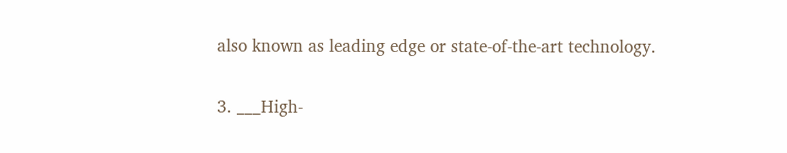also known as leading edge or state-of-the-art technology.

3. ___High-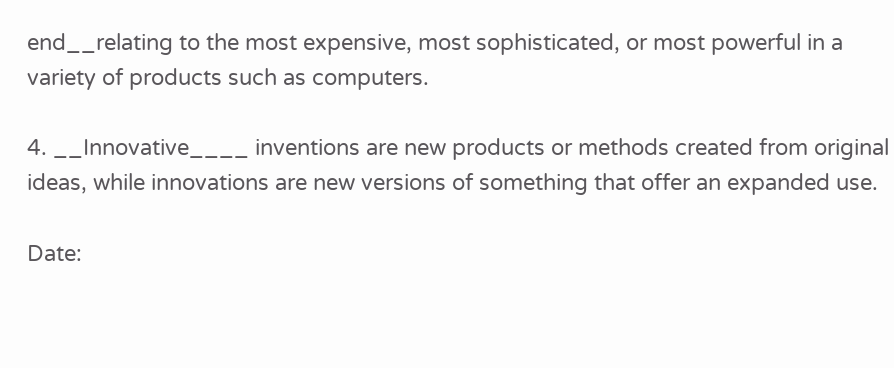end__relating to the most expensive, most sophisticated, or most powerful in a variety of products such as computers.

4. __Innovative____ inventions are new products or methods created from original ideas, while innovations are new versions of something that offer an expanded use.

Date: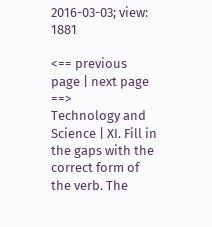2016-03-03; view: 1881

<== previous page | next page ==>
Technology and Science | XI. Fill in the gaps with the correct form of the verb. The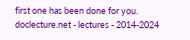first one has been done for you.
doclecture.net - lectures - 2014-2024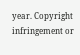year. Copyright infringement or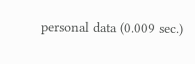personal data (0.009 sec.)